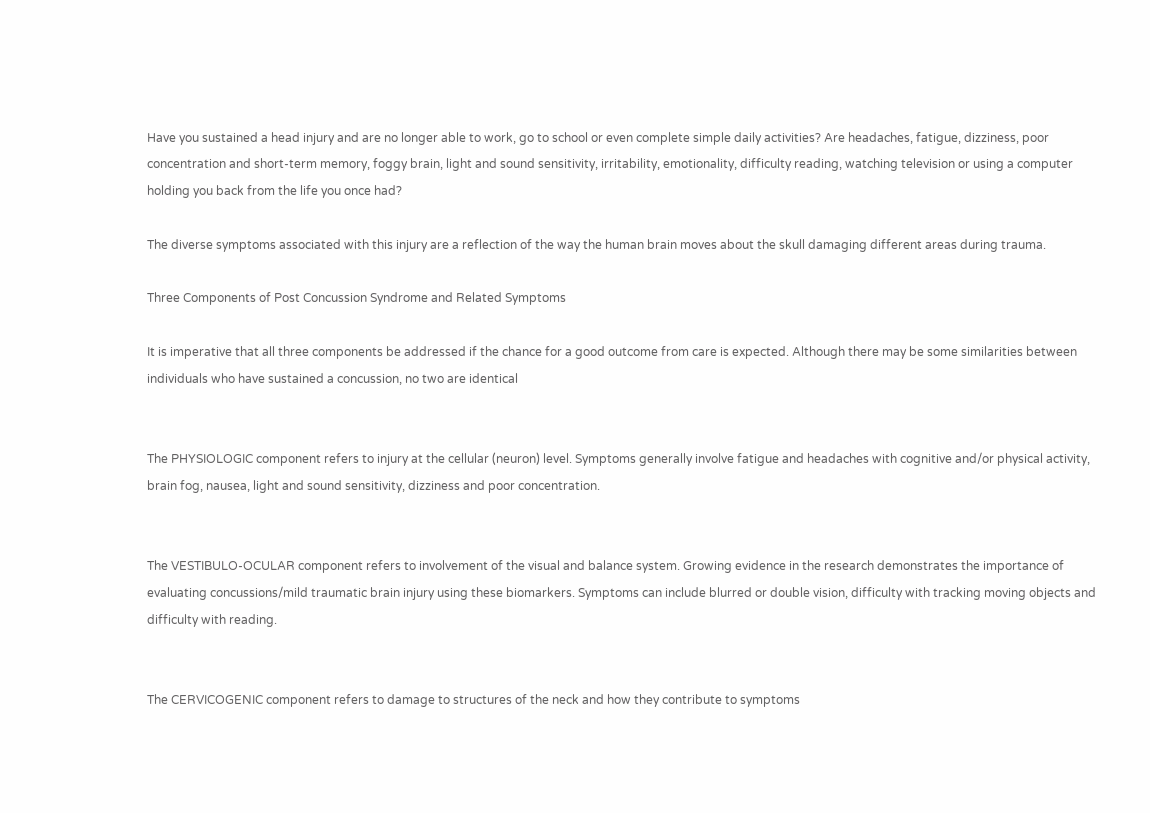Have you sustained a head injury and are no longer able to work, go to school or even complete simple daily activities? Are headaches, fatigue, dizziness, poor concentration and short-term memory, foggy brain, light and sound sensitivity, irritability, emotionality, difficulty reading, watching television or using a computer holding you back from the life you once had?

The diverse symptoms associated with this injury are a reflection of the way the human brain moves about the skull damaging different areas during trauma.

Three Components of Post Concussion Syndrome and Related Symptoms

It is imperative that all three components be addressed if the chance for a good outcome from care is expected. Although there may be some similarities between individuals who have sustained a concussion, no two are identical


The PHYSIOLOGIC component refers to injury at the cellular (neuron) level. Symptoms generally involve fatigue and headaches with cognitive and/or physical activity, brain fog, nausea, light and sound sensitivity, dizziness and poor concentration.


The VESTIBULO-OCULAR component refers to involvement of the visual and balance system. Growing evidence in the research demonstrates the importance of evaluating concussions/mild traumatic brain injury using these biomarkers. Symptoms can include blurred or double vision, difficulty with tracking moving objects and difficulty with reading.


The CERVICOGENIC component refers to damage to structures of the neck and how they contribute to symptoms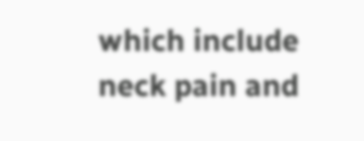which include neck pain and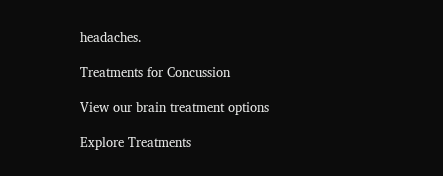headaches.

Treatments for Concussion

View our brain treatment options

Explore Treatments